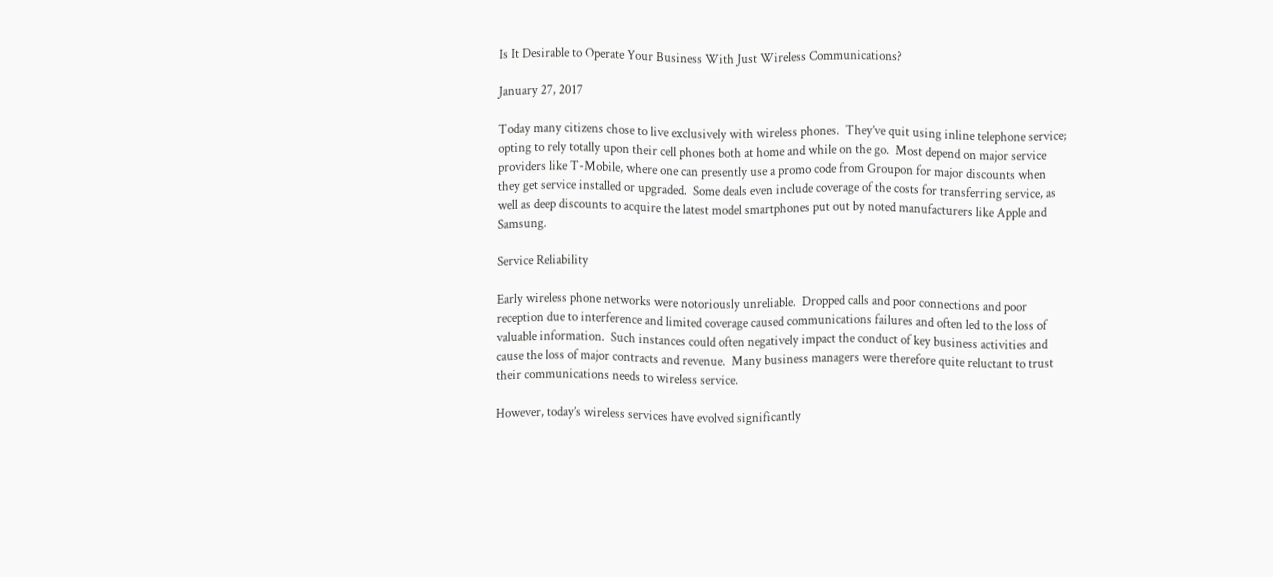Is It Desirable to Operate Your Business With Just Wireless Communications?

January 27, 2017

Today many citizens chose to live exclusively with wireless phones.  They’ve quit using inline telephone service; opting to rely totally upon their cell phones both at home and while on the go.  Most depend on major service providers like T-Mobile, where one can presently use a promo code from Groupon for major discounts when they get service installed or upgraded.  Some deals even include coverage of the costs for transferring service, as well as deep discounts to acquire the latest model smartphones put out by noted manufacturers like Apple and Samsung.

Service Reliability

Early wireless phone networks were notoriously unreliable.  Dropped calls and poor connections and poor reception due to interference and limited coverage caused communications failures and often led to the loss of valuable information.  Such instances could often negatively impact the conduct of key business activities and cause the loss of major contracts and revenue.  Many business managers were therefore quite reluctant to trust their communications needs to wireless service.

However, today’s wireless services have evolved significantly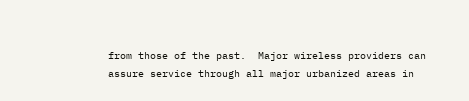from those of the past.  Major wireless providers can assure service through all major urbanized areas in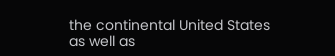the continental United States as well as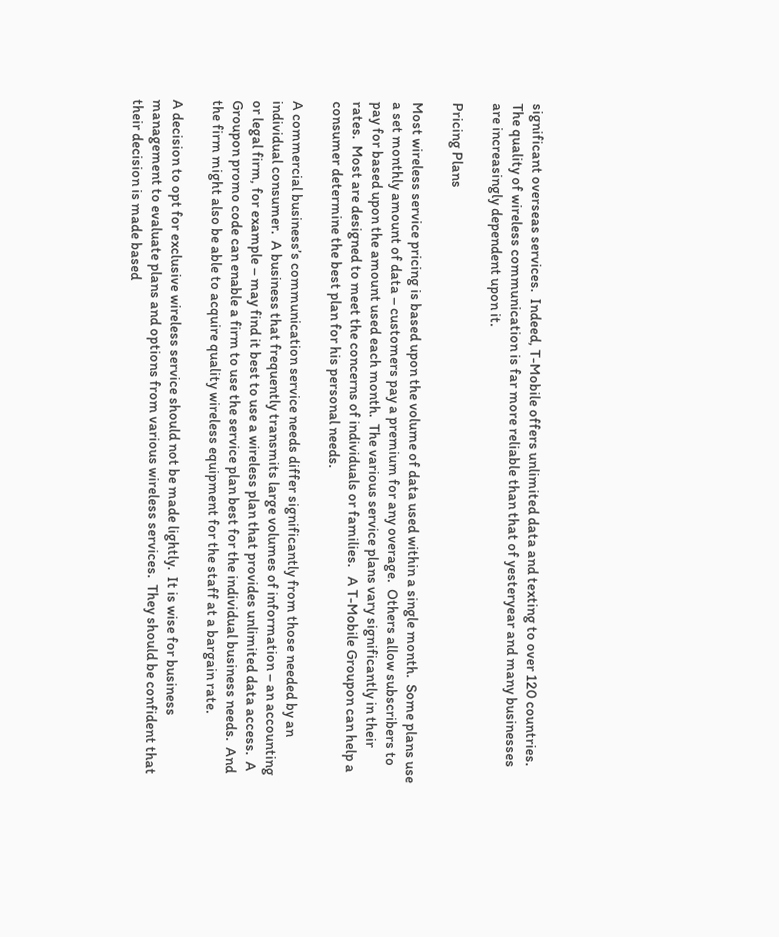significant overseas services.  Indeed, T-Mobile offers unlimited data and texting to over 120 countries.  The quality of wireless communication is far more reliable than that of yesteryear and many businesses are increasingly dependent upon it.

Pricing Plans

Most wireless service pricing is based upon the volume of data used within a single month.  Some plans use a set monthly amount of data – customers pay a premium for any overage.  Others allow subscribers to pay for based upon the amount used each month.  The various service plans vary significantly in their rates.  Most are designed to meet the concerns of individuals or families.   A T-Mobile Groupon can help a consumer determine the best plan for his personal needs.

A commercial business’s communication service needs differ significantly from those needed by an individual consumer.  A business that frequently transmits large volumes of information – an accounting or legal firm, for example – may find it best to use a wireless plan that provides unlimited data access.  A Groupon promo code can enable a firm to use the service plan best for the individual business needs.  And the firm might also be able to acquire quality wireless equipment for the staff at a bargain rate.

A decision to opt for exclusive wireless service should not be made lightly.  It is wise for business management to evaluate plans and options from various wireless services.  They should be confident that their decision is made based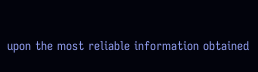upon the most reliable information obtained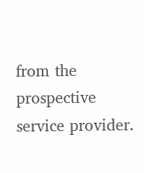from the prospective service provider.